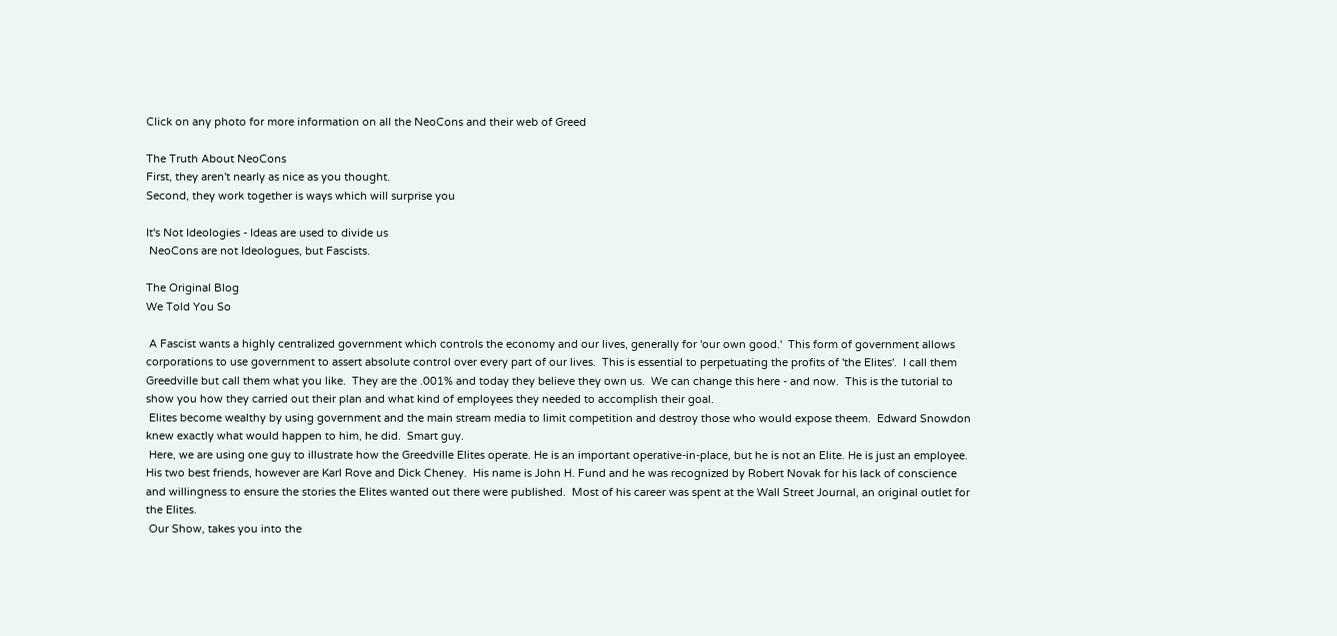Click on any photo for more information on all the NeoCons and their web of Greed

The Truth About NeoCons
First, they aren't nearly as nice as you thought.
Second, they work together is ways which will surprise you

It's Not Ideologies - Ideas are used to divide us
 NeoCons are not Ideologues, but Fascists.

The Original Blog
We Told You So

 A Fascist wants a highly centralized government which controls the economy and our lives, generally for 'our own good.'  This form of government allows corporations to use government to assert absolute control over every part of our lives.  This is essential to perpetuating the profits of 'the Elites'.  I call them Greedville but call them what you like.  They are the .001% and today they believe they own us.  We can change this here - and now.  This is the tutorial to show you how they carried out their plan and what kind of employees they needed to accomplish their goal.
 Elites become wealthy by using government and the main stream media to limit competition and destroy those who would expose theem.  Edward Snowdon knew exactly what would happen to him, he did.  Smart guy.
 Here, we are using one guy to illustrate how the Greedville Elites operate. He is an important operative-in-place, but he is not an Elite. He is just an employee.  His two best friends, however are Karl Rove and Dick Cheney.  His name is John H. Fund and he was recognized by Robert Novak for his lack of conscience and willingness to ensure the stories the Elites wanted out there were published.  Most of his career was spent at the Wall Street Journal, an original outlet for the Elites.
 Our Show, takes you into the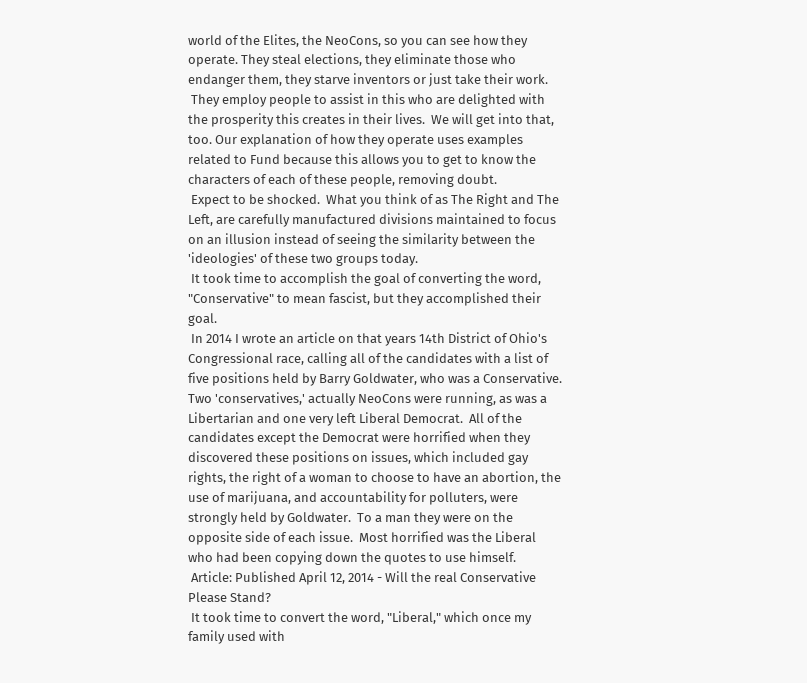world of the Elites, the NeoCons, so you can see how they operate. They steal elections, they eliminate those who endanger them, they starve inventors or just take their work.
 They employ people to assist in this who are delighted with the prosperity this creates in their lives.  We will get into that, too. Our explanation of how they operate uses examples related to Fund because this allows you to get to know the characters of each of these people, removing doubt.
 Expect to be shocked.  What you think of as The Right and The Left, are carefully manufactured divisions maintained to focus on an illusion instead of seeing the similarity between the 'ideologies' of these two groups today.
 It took time to accomplish the goal of converting the word, "Conservative" to mean fascist, but they accomplished their goal.
 In 2014 I wrote an article on that years 14th District of Ohio's Congressional race, calling all of the candidates with a list of five positions held by Barry Goldwater, who was a Conservative. Two 'conservatives,' actually NeoCons were running, as was a Libertarian and one very left Liberal Democrat.  All of the candidates except the Democrat were horrified when they discovered these positions on issues, which included gay rights, the right of a woman to choose to have an abortion, the use of marijuana, and accountability for polluters, were strongly held by Goldwater.  To a man they were on the opposite side of each issue.  Most horrified was the Liberal who had been copying down the quotes to use himself.
 Article: Published April 12, 2014 - Will the real Conservative Please Stand?
 It took time to convert the word, "Liberal," which once my family used with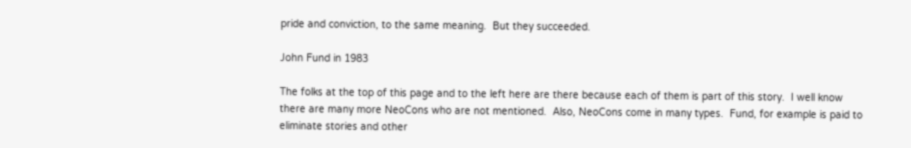pride and conviction, to the same meaning.  But they succeeded.

John Fund in 1983

The folks at the top of this page and to the left here are there because each of them is part of this story.  I well know there are many more NeoCons who are not mentioned.  Also, NeoCons come in many types.  Fund, for example is paid to eliminate stories and other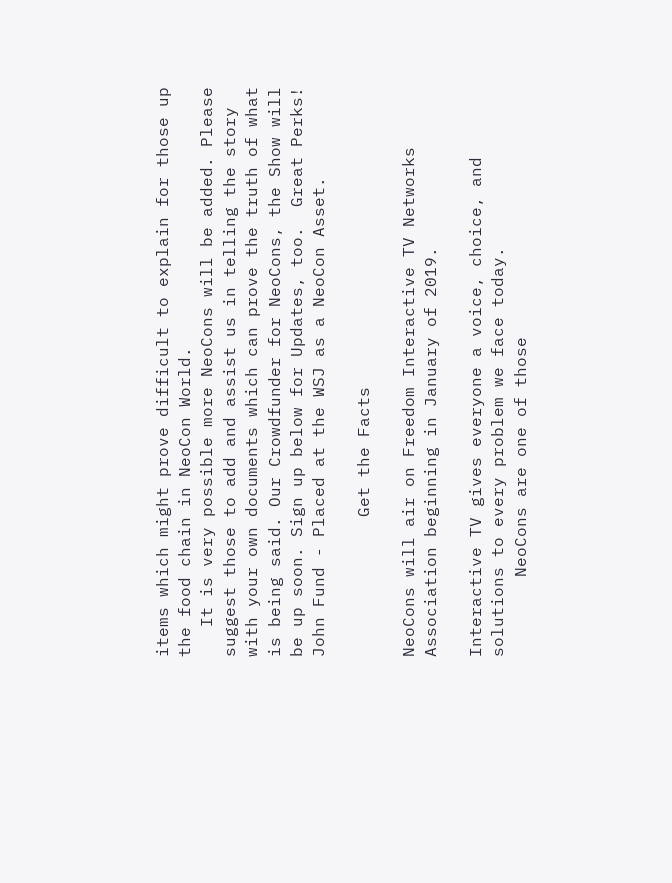items which might prove difficult to explain for those up the food chain in NeoCon World.
   It is very possible more NeoCons will be added. Please suggest those to add and assist us in telling the story with your own documents which can prove the truth of what is being said. Our Crowdfunder for NeoCons, the Show will be up soon. Sign up below for Updates, too.  Great Perks!
John Fund - Placed at the WSJ as a NeoCon Asset.

              Get the Facts

NeoCons will air on Freedom Interactive TV Networks Association beginning in January of 2019.

Interactive TV gives everyone a voice, choice, and solutions to every problem we face today.
        NeoCons are one of those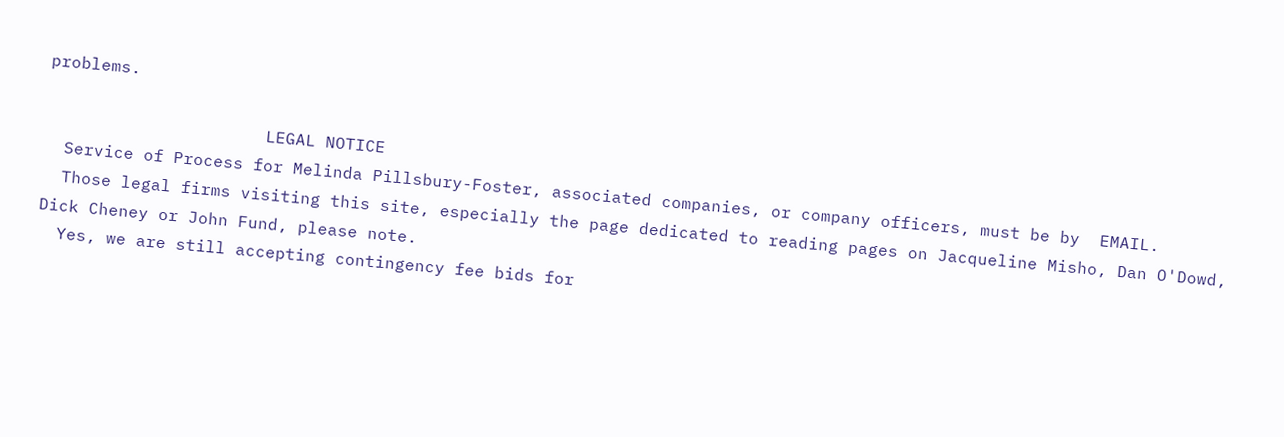problems.

                      LEGAL NOTICE
  Service of Process for Melinda Pillsbury-Foster, associated companies, or company officers, must be by  EMAIL.
  Those legal firms visiting this site, especially the page dedicated to reading pages on Jacqueline Misho, Dan O'Dowd, Dick Cheney or John Fund, please note.
  Yes, we are still accepting contingency fee bids for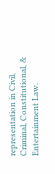representation in Civil, Criminal, Constitutional, & Entertainment Law.